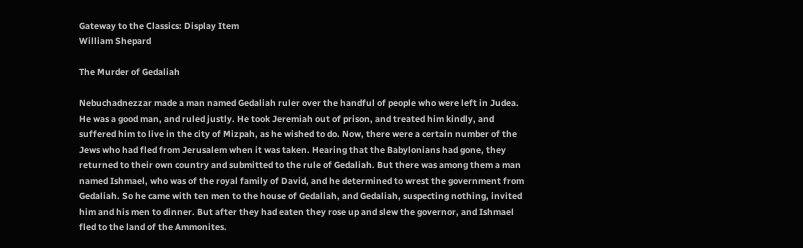Gateway to the Classics: Display Item
William Shepard

The Murder of Gedaliah

Nebuchadnezzar made a man named Gedaliah ruler over the handful of people who were left in Judea. He was a good man, and ruled justly. He took Jeremiah out of prison, and treated him kindly, and suffered him to live in the city of Mizpah, as he wished to do. Now, there were a certain number of the Jews who had fled from Jerusalem when it was taken. Hearing that the Babylonians had gone, they returned to their own country and submitted to the rule of Gedaliah. But there was among them a man named Ishmael, who was of the royal family of David, and he determined to wrest the government from Gedaliah. So he came with ten men to the house of Gedaliah, and Gedaliah, suspecting nothing, invited him and his men to dinner. But after they had eaten they rose up and slew the governor, and Ishmael fled to the land of the Ammonites.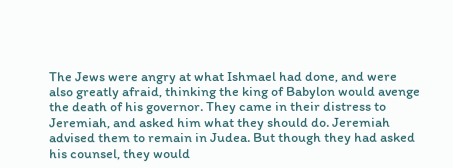The Jews were angry at what Ishmael had done, and were also greatly afraid, thinking the king of Babylon would avenge the death of his governor. They came in their distress to Jeremiah, and asked him what they should do. Jeremiah advised them to remain in Judea. But though they had asked his counsel, they would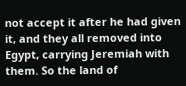not accept it after he had given it, and they all removed into Egypt, carrying Jeremiah with them. So the land of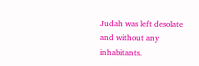Judah was left desolate and without any inhabitants.